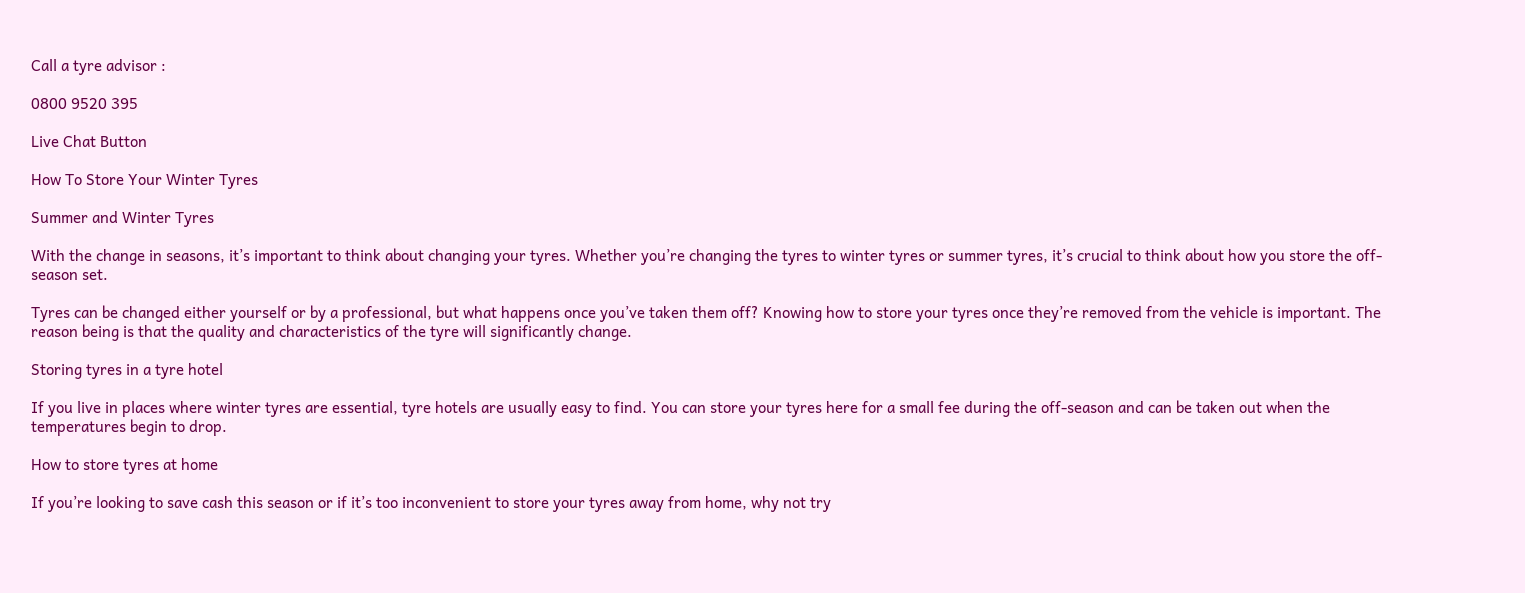Call a tyre advisor :

0800 9520 395

Live Chat Button

How To Store Your Winter Tyres

Summer and Winter Tyres

With the change in seasons, it’s important to think about changing your tyres. Whether you’re changing the tyres to winter tyres or summer tyres, it’s crucial to think about how you store the off-season set.

Tyres can be changed either yourself or by a professional, but what happens once you’ve taken them off? Knowing how to store your tyres once they’re removed from the vehicle is important. The reason being is that the quality and characteristics of the tyre will significantly change.

Storing tyres in a tyre hotel

If you live in places where winter tyres are essential, tyre hotels are usually easy to find. You can store your tyres here for a small fee during the off-season and can be taken out when the temperatures begin to drop.

How to store tyres at home

If you’re looking to save cash this season or if it’s too inconvenient to store your tyres away from home, why not try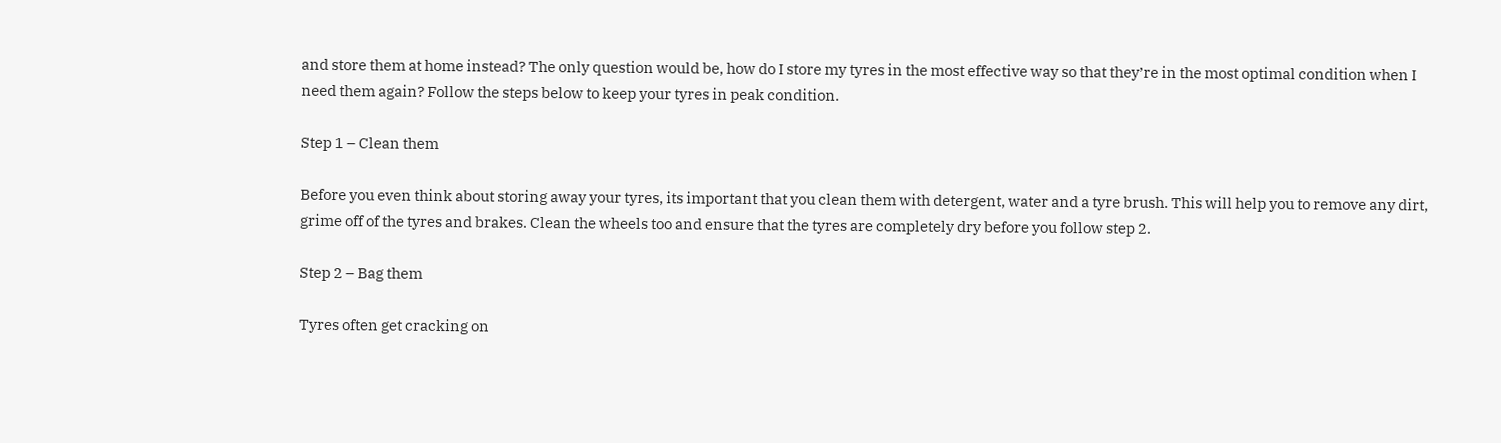and store them at home instead? The only question would be, how do I store my tyres in the most effective way so that they’re in the most optimal condition when I need them again? Follow the steps below to keep your tyres in peak condition.

Step 1 – Clean them

Before you even think about storing away your tyres, its important that you clean them with detergent, water and a tyre brush. This will help you to remove any dirt, grime off of the tyres and brakes. Clean the wheels too and ensure that the tyres are completely dry before you follow step 2.

Step 2 – Bag them

Tyres often get cracking on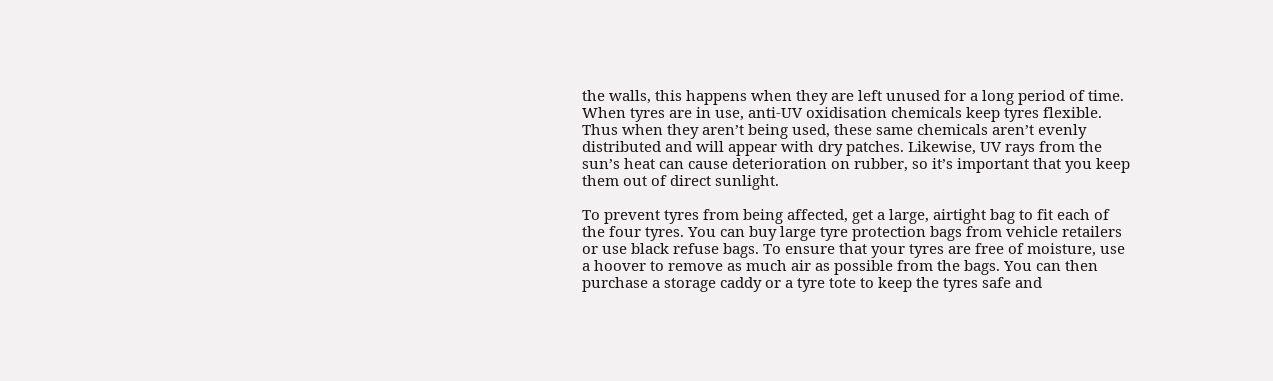the walls, this happens when they are left unused for a long period of time. When tyres are in use, anti-UV oxidisation chemicals keep tyres flexible. Thus when they aren’t being used, these same chemicals aren’t evenly distributed and will appear with dry patches. Likewise, UV rays from the sun’s heat can cause deterioration on rubber, so it’s important that you keep them out of direct sunlight.

To prevent tyres from being affected, get a large, airtight bag to fit each of the four tyres. You can buy large tyre protection bags from vehicle retailers or use black refuse bags. To ensure that your tyres are free of moisture, use a hoover to remove as much air as possible from the bags. You can then purchase a storage caddy or a tyre tote to keep the tyres safe and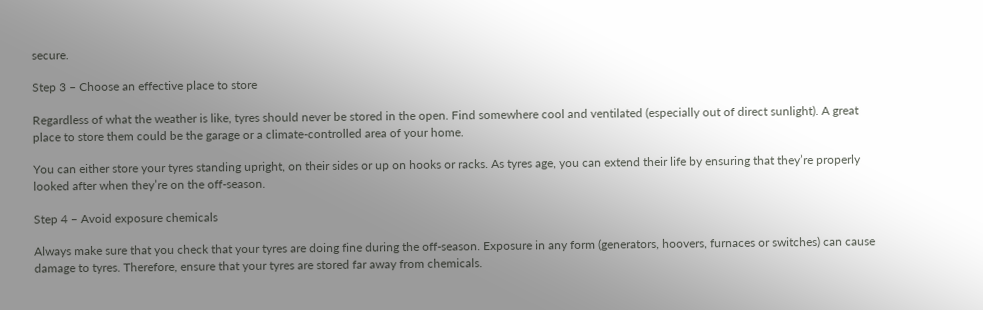secure.

Step 3 – Choose an effective place to store

Regardless of what the weather is like, tyres should never be stored in the open. Find somewhere cool and ventilated (especially out of direct sunlight). A great place to store them could be the garage or a climate-controlled area of your home.

You can either store your tyres standing upright, on their sides or up on hooks or racks. As tyres age, you can extend their life by ensuring that they’re properly looked after when they’re on the off-season.

Step 4 – Avoid exposure chemicals

Always make sure that you check that your tyres are doing fine during the off-season. Exposure in any form (generators, hoovers, furnaces or switches) can cause damage to tyres. Therefore, ensure that your tyres are stored far away from chemicals.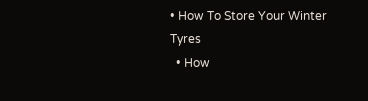• How To Store Your Winter Tyres
  • How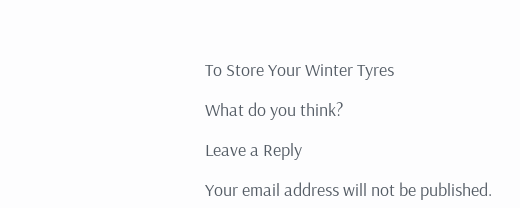To Store Your Winter Tyres

What do you think?

Leave a Reply

Your email address will not be published.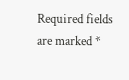Required fields are marked *